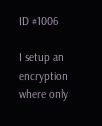ID #1006

I setup an encryption where only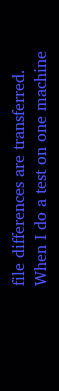file differences are transferred. When I do a test on one machine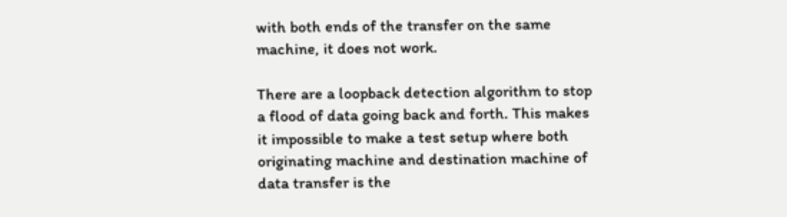with both ends of the transfer on the same machine, it does not work.

There are a loopback detection algorithm to stop a flood of data going back and forth. This makes it impossible to make a test setup where both originating machine and destination machine of data transfer is the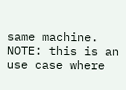same machine.
NOTE: this is an use case where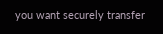you want securely transfer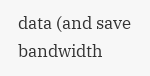data (and save bandwidth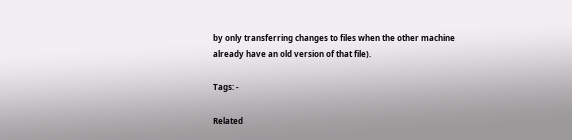by only transferring changes to files when the other machine already have an old version of that file).

Tags: -

Related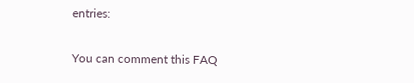entries:

You can comment this FAQ